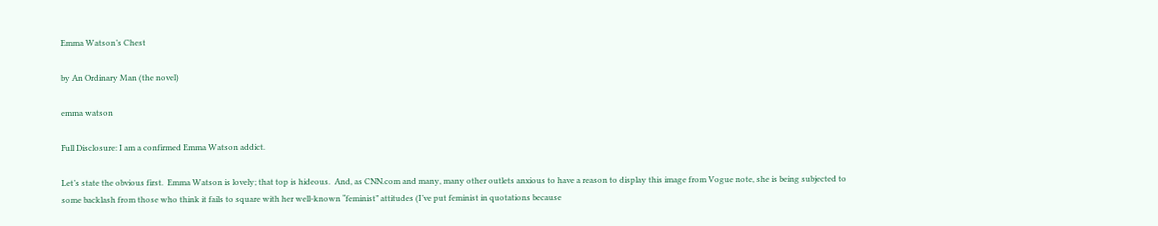Emma Watson’s Chest

by An Ordinary Man (the novel)

emma watson

Full Disclosure: I am a confirmed Emma Watson addict.

Let’s state the obvious first.  Emma Watson is lovely; that top is hideous.  And, as CNN.com and many, many other outlets anxious to have a reason to display this image from Vogue note, she is being subjected to some backlash from those who think it fails to square with her well-known “feminist” attitudes (I’ve put feminist in quotations because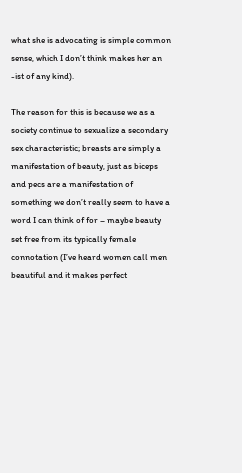what she is advocating is simple common sense, which I don’t think makes her an -ist of any kind).

The reason for this is because we as a society continue to sexualize a secondary sex characteristic; breasts are simply a manifestation of beauty, just as biceps and pecs are a manifestation of something we don’t really seem to have a word I can think of for – maybe beauty set free from its typically female connotation (I’ve heard women call men beautiful and it makes perfect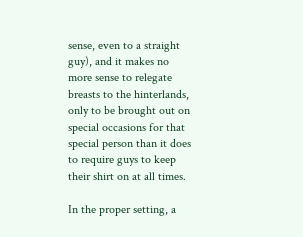sense, even to a straight guy), and it makes no more sense to relegate breasts to the hinterlands, only to be brought out on special occasions for that special person than it does to require guys to keep their shirt on at all times.

In the proper setting, a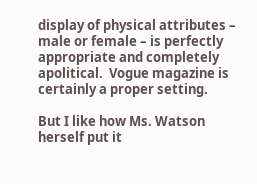display of physical attributes – male or female – is perfectly appropriate and completely apolitical.  Vogue magazine is certainly a proper setting.

But I like how Ms. Watson herself put it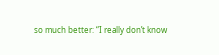so much better: “I really don’t know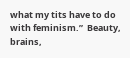what my tits have to do with feminism.”  Beauty, brains,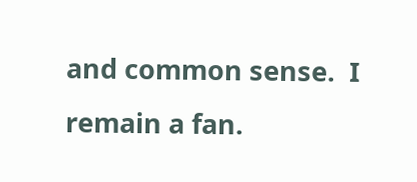and common sense.  I remain a fan.